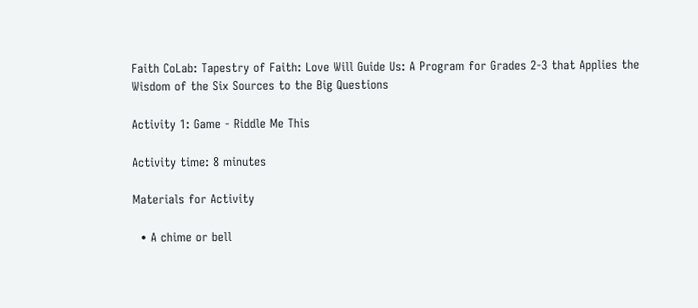Faith CoLab: Tapestry of Faith: Love Will Guide Us: A Program for Grades 2-3 that Applies the Wisdom of the Six Sources to the Big Questions

Activity 1: Game - Riddle Me This

Activity time: 8 minutes

Materials for Activity

  • A chime or bell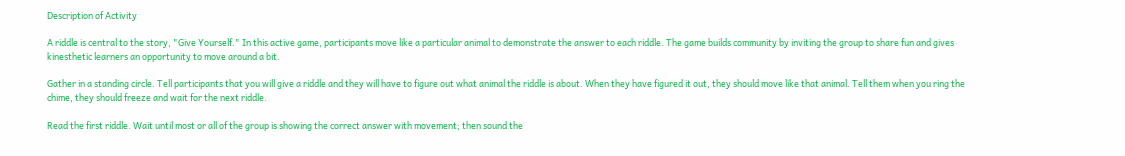Description of Activity

A riddle is central to the story, "Give Yourself." In this active game, participants move like a particular animal to demonstrate the answer to each riddle. The game builds community by inviting the group to share fun and gives kinesthetic learners an opportunity to move around a bit.

Gather in a standing circle. Tell participants that you will give a riddle and they will have to figure out what animal the riddle is about. When they have figured it out, they should move like that animal. Tell them when you ring the chime, they should freeze and wait for the next riddle.

Read the first riddle. Wait until most or all of the group is showing the correct answer with movement; then sound the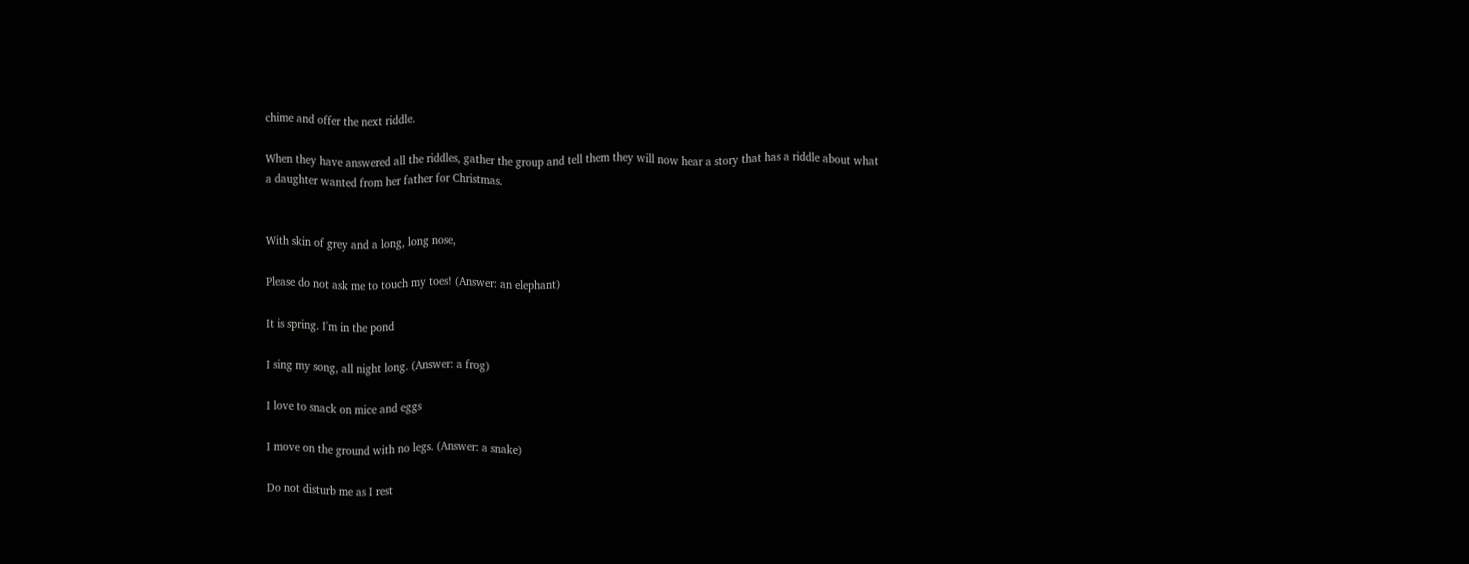chime and offer the next riddle.

When they have answered all the riddles, gather the group and tell them they will now hear a story that has a riddle about what a daughter wanted from her father for Christmas.


With skin of grey and a long, long nose,

Please do not ask me to touch my toes! (Answer: an elephant)

It is spring. I'm in the pond

I sing my song, all night long. (Answer: a frog)

I love to snack on mice and eggs

I move on the ground with no legs. (Answer: a snake)

Do not disturb me as I rest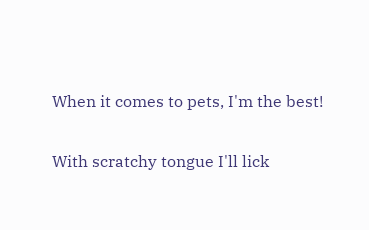When it comes to pets, I'm the best!

With scratchy tongue I'll lick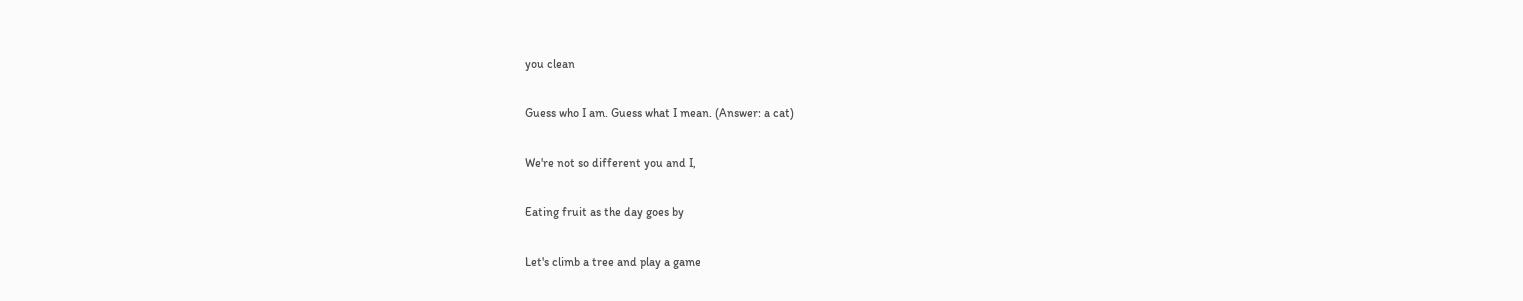you clean

Guess who I am. Guess what I mean. (Answer: a cat)

We're not so different you and I,

Eating fruit as the day goes by

Let's climb a tree and play a game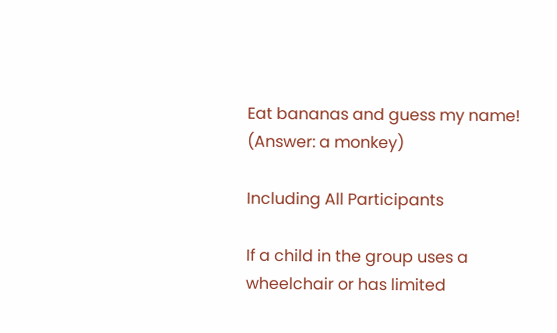Eat bananas and guess my name! (Answer: a monkey)

Including All Participants

If a child in the group uses a wheelchair or has limited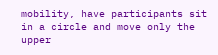mobility, have participants sit in a circle and move only the upper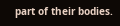part of their bodies.